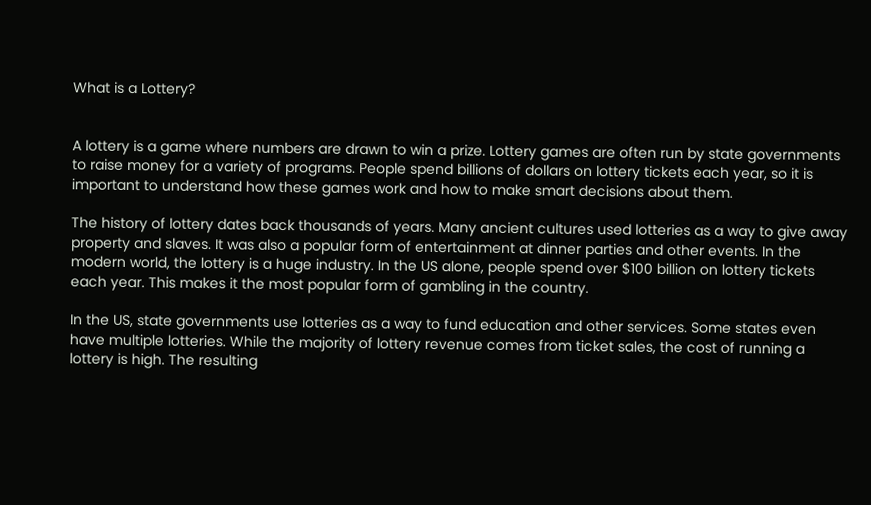What is a Lottery?


A lottery is a game where numbers are drawn to win a prize. Lottery games are often run by state governments to raise money for a variety of programs. People spend billions of dollars on lottery tickets each year, so it is important to understand how these games work and how to make smart decisions about them.

The history of lottery dates back thousands of years. Many ancient cultures used lotteries as a way to give away property and slaves. It was also a popular form of entertainment at dinner parties and other events. In the modern world, the lottery is a huge industry. In the US alone, people spend over $100 billion on lottery tickets each year. This makes it the most popular form of gambling in the country.

In the US, state governments use lotteries as a way to fund education and other services. Some states even have multiple lotteries. While the majority of lottery revenue comes from ticket sales, the cost of running a lottery is high. The resulting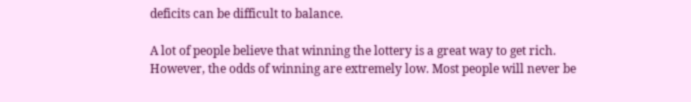deficits can be difficult to balance.

A lot of people believe that winning the lottery is a great way to get rich. However, the odds of winning are extremely low. Most people will never be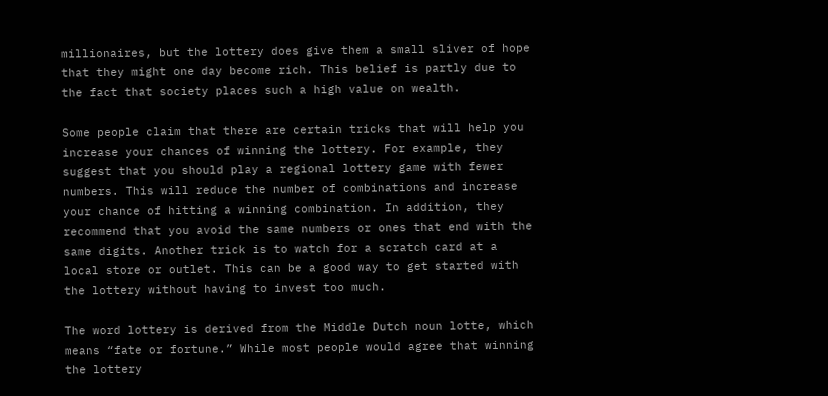millionaires, but the lottery does give them a small sliver of hope that they might one day become rich. This belief is partly due to the fact that society places such a high value on wealth.

Some people claim that there are certain tricks that will help you increase your chances of winning the lottery. For example, they suggest that you should play a regional lottery game with fewer numbers. This will reduce the number of combinations and increase your chance of hitting a winning combination. In addition, they recommend that you avoid the same numbers or ones that end with the same digits. Another trick is to watch for a scratch card at a local store or outlet. This can be a good way to get started with the lottery without having to invest too much.

The word lottery is derived from the Middle Dutch noun lotte, which means “fate or fortune.” While most people would agree that winning the lottery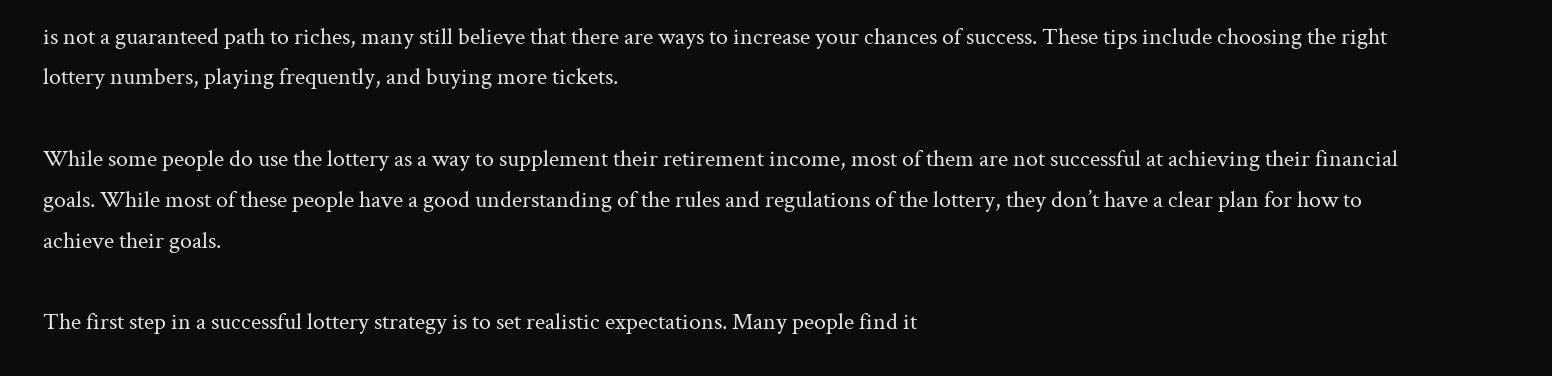is not a guaranteed path to riches, many still believe that there are ways to increase your chances of success. These tips include choosing the right lottery numbers, playing frequently, and buying more tickets.

While some people do use the lottery as a way to supplement their retirement income, most of them are not successful at achieving their financial goals. While most of these people have a good understanding of the rules and regulations of the lottery, they don’t have a clear plan for how to achieve their goals.

The first step in a successful lottery strategy is to set realistic expectations. Many people find it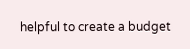helpful to create a budget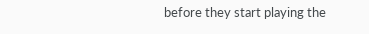before they start playing the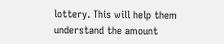lottery. This will help them understand the amount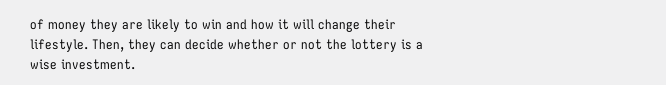of money they are likely to win and how it will change their lifestyle. Then, they can decide whether or not the lottery is a wise investment.